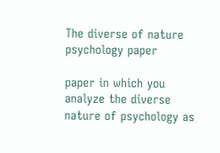The diverse of nature psychology paper

paper in which you analyze the diverse nature of psychology as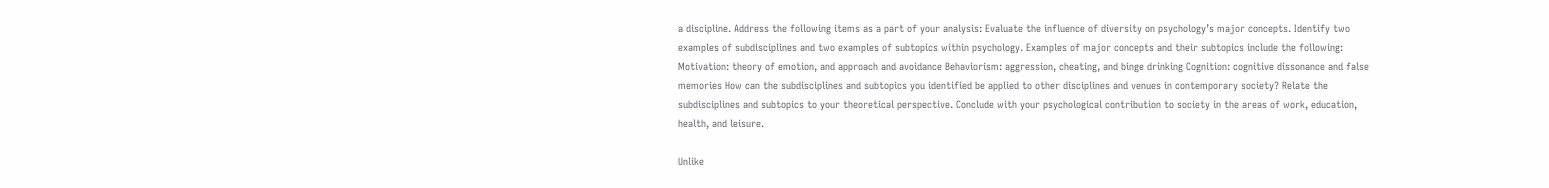a discipline. Address the following items as a part of your analysis: Evaluate the influence of diversity on psychology’s major concepts. Identify two examples of subdisciplines and two examples of subtopics within psychology. Examples of major concepts and their subtopics include the following: Motivation: theory of emotion, and approach and avoidance Behaviorism: aggression, cheating, and binge drinking Cognition: cognitive dissonance and false memories How can the subdisciplines and subtopics you identified be applied to other disciplines and venues in contemporary society? Relate the subdisciplines and subtopics to your theoretical perspective. Conclude with your psychological contribution to society in the areas of work, education, health, and leisure.

Unlike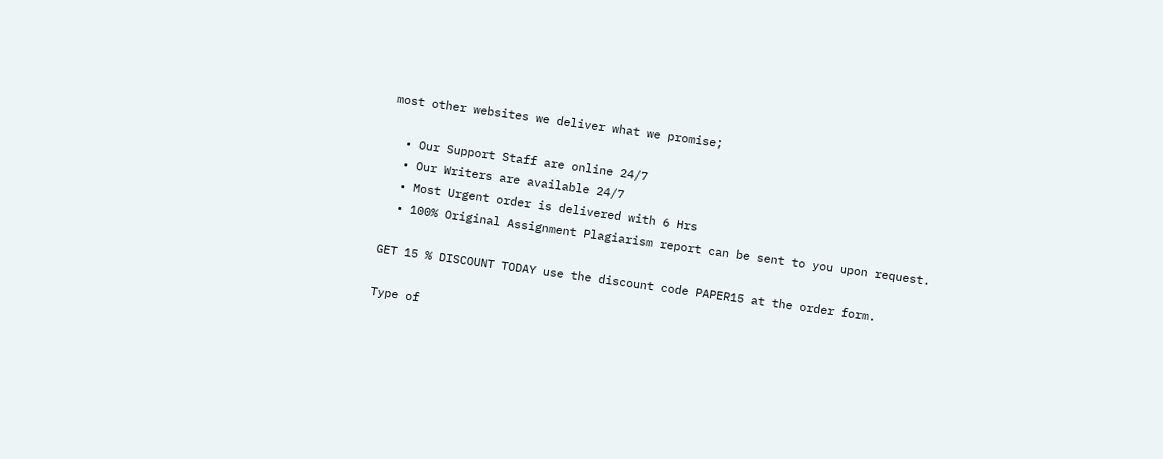most other websites we deliver what we promise;

  • Our Support Staff are online 24/7
  • Our Writers are available 24/7
  • Most Urgent order is delivered with 6 Hrs
  • 100% Original Assignment Plagiarism report can be sent to you upon request.

GET 15 % DISCOUNT TODAY use the discount code PAPER15 at the order form.

Type of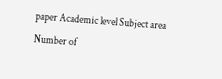paper Academic level Subject area
Number of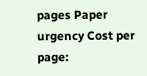pages Paper urgency Cost per page: